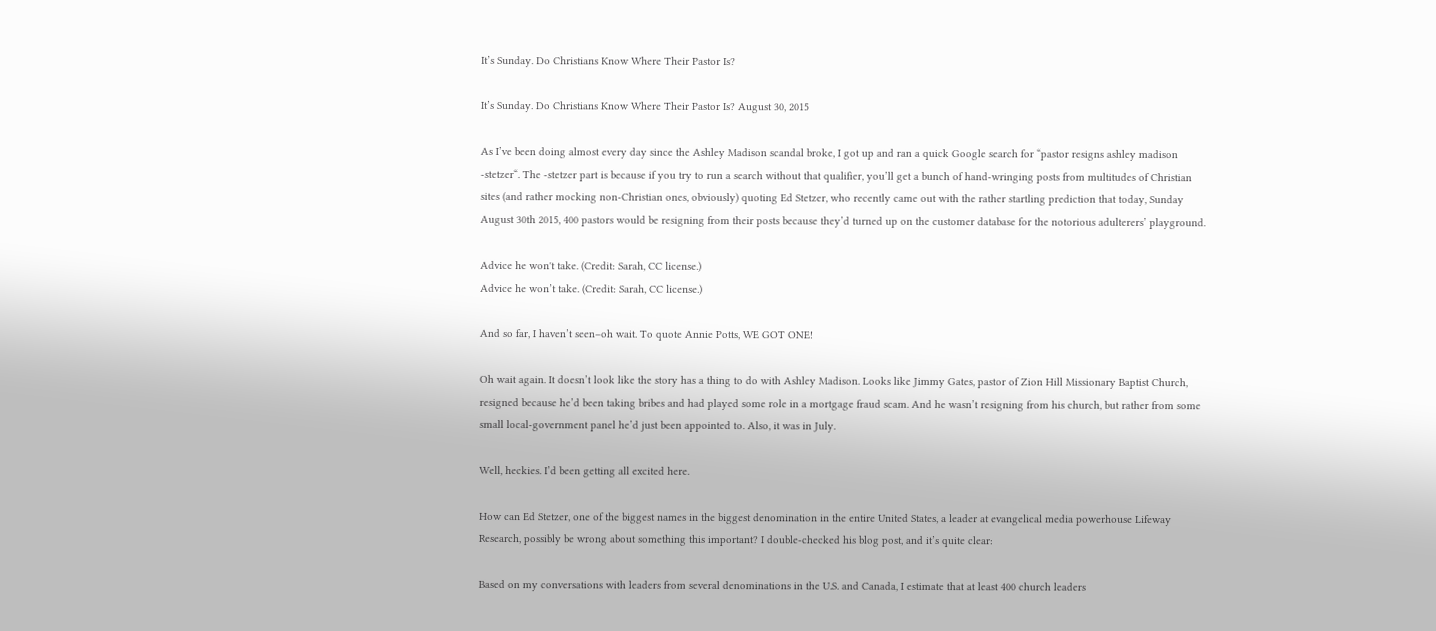It’s Sunday. Do Christians Know Where Their Pastor Is?

It’s Sunday. Do Christians Know Where Their Pastor Is? August 30, 2015

As I’ve been doing almost every day since the Ashley Madison scandal broke, I got up and ran a quick Google search for “pastor resigns ashley madison -stetzer“. The -stetzer part is because if you try to run a search without that qualifier, you’ll get a bunch of hand-wringing posts from multitudes of Christian sites (and rather mocking non-Christian ones, obviously) quoting Ed Stetzer, who recently came out with the rather startling prediction that today, Sunday August 30th 2015, 400 pastors would be resigning from their posts because they’d turned up on the customer database for the notorious adulterers’ playground.

Advice he won't take. (Credit: Sarah, CC license.)
Advice he won’t take. (Credit: Sarah, CC license.)

And so far, I haven’t seen–oh wait. To quote Annie Potts, WE GOT ONE!

Oh wait again. It doesn’t look like the story has a thing to do with Ashley Madison. Looks like Jimmy Gates, pastor of Zion Hill Missionary Baptist Church, resigned because he’d been taking bribes and had played some role in a mortgage fraud scam. And he wasn’t resigning from his church, but rather from some small local-government panel he’d just been appointed to. Also, it was in July.

Well, heckies. I’d been getting all excited here.

How can Ed Stetzer, one of the biggest names in the biggest denomination in the entire United States, a leader at evangelical media powerhouse Lifeway Research, possibly be wrong about something this important? I double-checked his blog post, and it’s quite clear:

Based on my conversations with leaders from several denominations in the U.S. and Canada, I estimate that at least 400 church leaders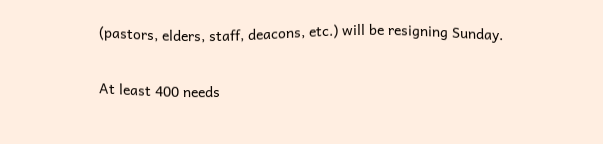(pastors, elders, staff, deacons, etc.) will be resigning Sunday.

At least 400 needs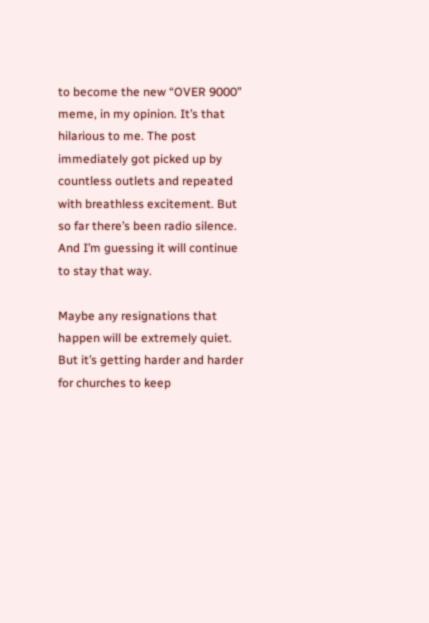to become the new “OVER 9000” meme, in my opinion. It’s that hilarious to me. The post immediately got picked up by countless outlets and repeated with breathless excitement. But so far there’s been radio silence. And I’m guessing it will continue to stay that way.

Maybe any resignations that happen will be extremely quiet. But it’s getting harder and harder for churches to keep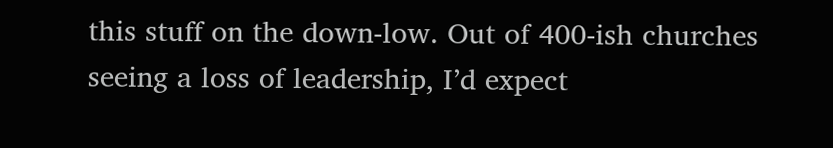this stuff on the down-low. Out of 400-ish churches seeing a loss of leadership, I’d expect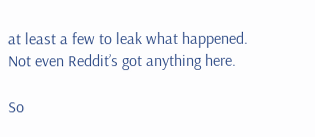at least a few to leak what happened. Not even Reddit’s got anything here.

So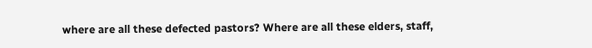where are all these defected pastors? Where are all these elders, staff,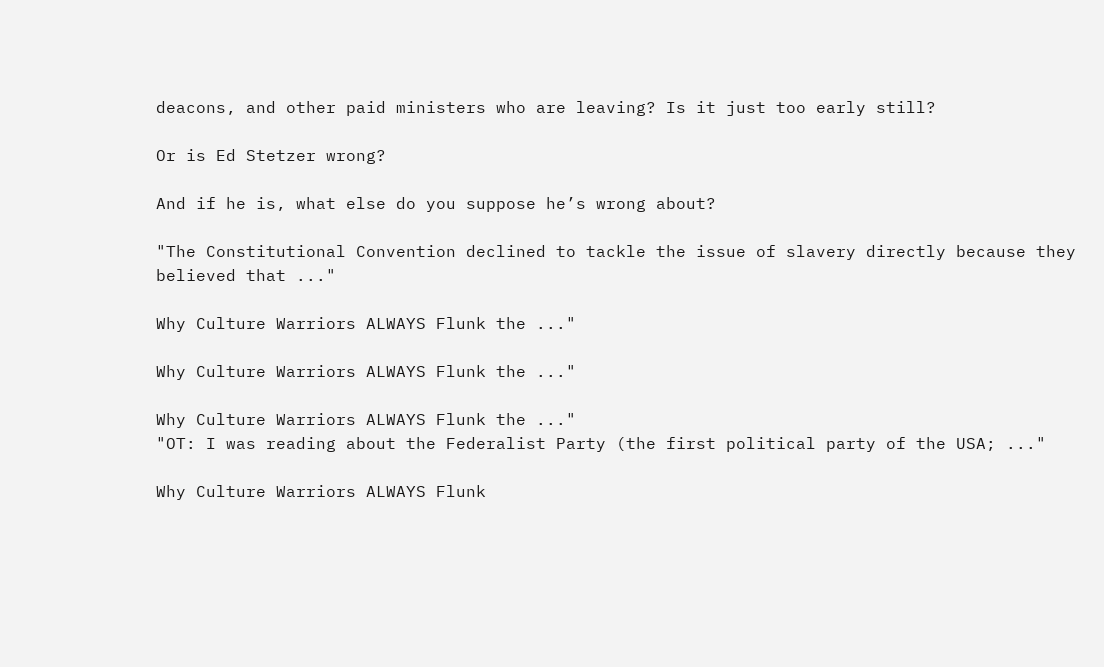deacons, and other paid ministers who are leaving? Is it just too early still?

Or is Ed Stetzer wrong?

And if he is, what else do you suppose he’s wrong about?

"The Constitutional Convention declined to tackle the issue of slavery directly because they believed that ..."

Why Culture Warriors ALWAYS Flunk the ..."

Why Culture Warriors ALWAYS Flunk the ..."

Why Culture Warriors ALWAYS Flunk the ..."
"OT: I was reading about the Federalist Party (the first political party of the USA; ..."

Why Culture Warriors ALWAYS Flunk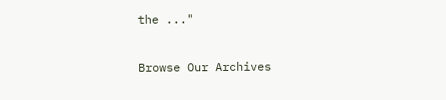the ..."

Browse Our Archives